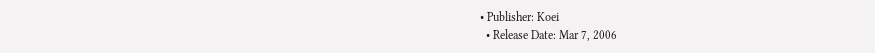• Publisher: Koei
  • Release Date: Mar 7, 2006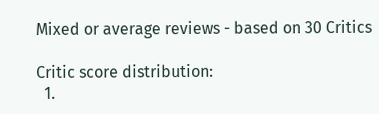Mixed or average reviews - based on 30 Critics

Critic score distribution:
  1.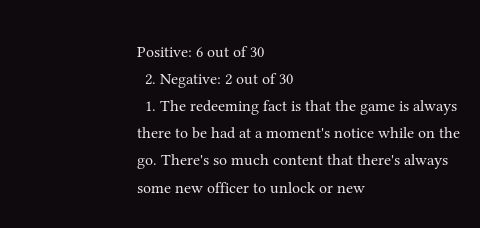Positive: 6 out of 30
  2. Negative: 2 out of 30
  1. The redeeming fact is that the game is always there to be had at a moment's notice while on the go. There's so much content that there's always some new officer to unlock or new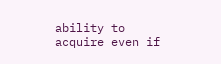ability to acquire even if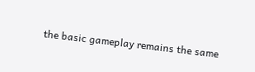the basic gameplay remains the same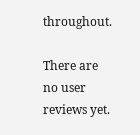throughout.

There are no user reviews yet.